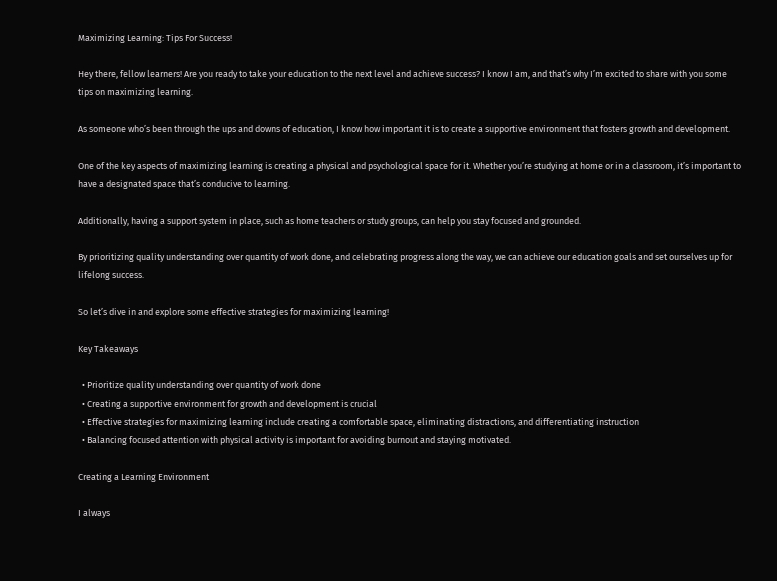Maximizing Learning: Tips For Success!

Hey there, fellow learners! Are you ready to take your education to the next level and achieve success? I know I am, and that’s why I’m excited to share with you some tips on maximizing learning.

As someone who’s been through the ups and downs of education, I know how important it is to create a supportive environment that fosters growth and development.

One of the key aspects of maximizing learning is creating a physical and psychological space for it. Whether you’re studying at home or in a classroom, it’s important to have a designated space that’s conducive to learning.

Additionally, having a support system in place, such as home teachers or study groups, can help you stay focused and grounded.

By prioritizing quality understanding over quantity of work done, and celebrating progress along the way, we can achieve our education goals and set ourselves up for lifelong success.

So let’s dive in and explore some effective strategies for maximizing learning!

Key Takeaways

  • Prioritize quality understanding over quantity of work done
  • Creating a supportive environment for growth and development is crucial
  • Effective strategies for maximizing learning include creating a comfortable space, eliminating distractions, and differentiating instruction
  • Balancing focused attention with physical activity is important for avoiding burnout and staying motivated.

Creating a Learning Environment

I always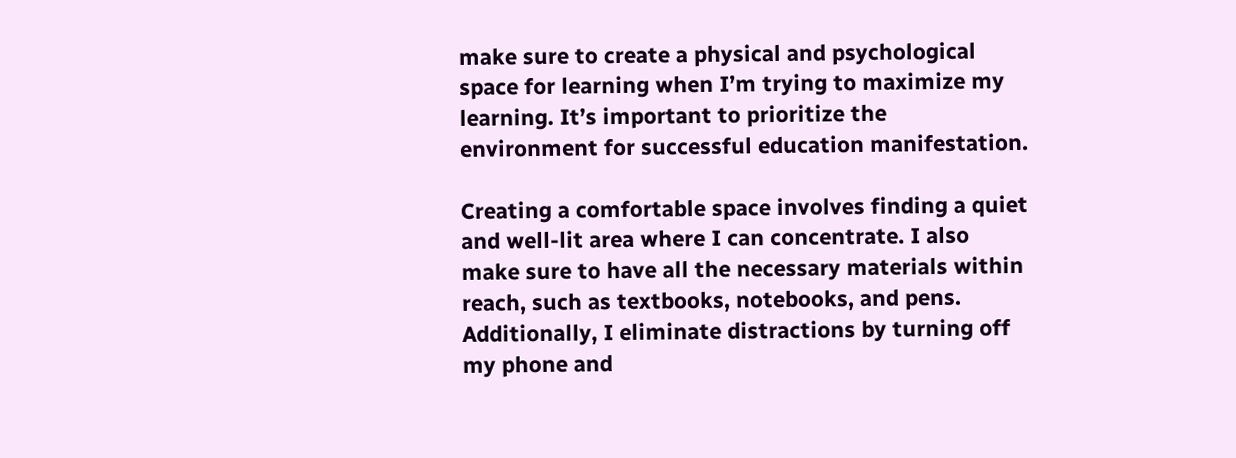make sure to create a physical and psychological space for learning when I’m trying to maximize my learning. It’s important to prioritize the environment for successful education manifestation.

Creating a comfortable space involves finding a quiet and well-lit area where I can concentrate. I also make sure to have all the necessary materials within reach, such as textbooks, notebooks, and pens. Additionally, I eliminate distractions by turning off my phone and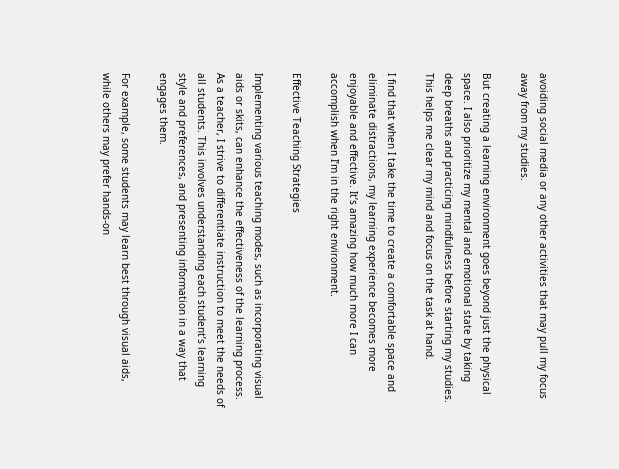avoiding social media or any other activities that may pull my focus away from my studies.

But creating a learning environment goes beyond just the physical space. I also prioritize my mental and emotional state by taking deep breaths and practicing mindfulness before starting my studies. This helps me clear my mind and focus on the task at hand.

I find that when I take the time to create a comfortable space and eliminate distractions, my learning experience becomes more enjoyable and effective. It’s amazing how much more I can accomplish when I’m in the right environment.

Effective Teaching Strategies

Implementing various teaching modes, such as incorporating visual aids or skits, can enhance the effectiveness of the learning process. As a teacher, I strive to differentiate instruction to meet the needs of all students. This involves understanding each student’s learning style and preferences, and presenting information in a way that engages them.

For example, some students may learn best through visual aids, while others may prefer hands-on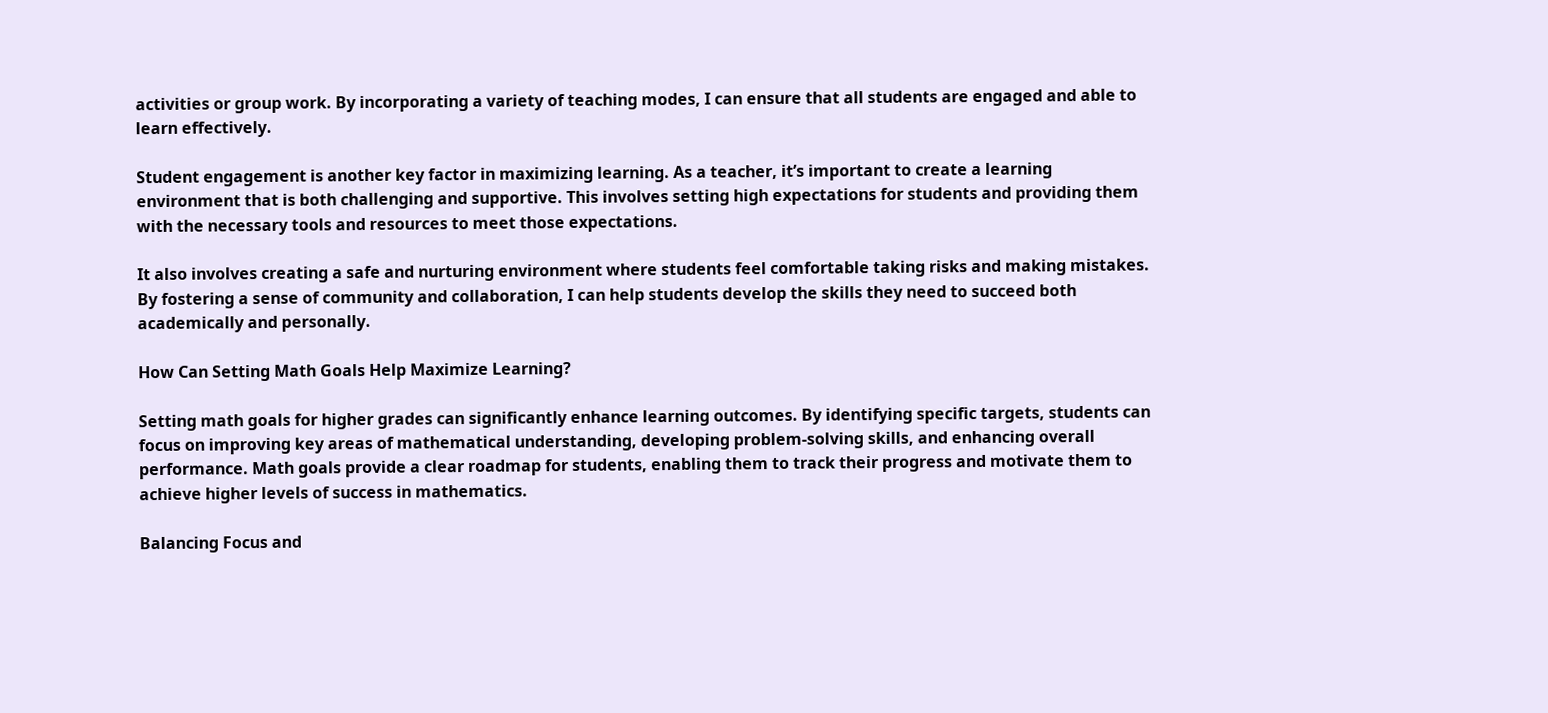activities or group work. By incorporating a variety of teaching modes, I can ensure that all students are engaged and able to learn effectively.

Student engagement is another key factor in maximizing learning. As a teacher, it’s important to create a learning environment that is both challenging and supportive. This involves setting high expectations for students and providing them with the necessary tools and resources to meet those expectations.

It also involves creating a safe and nurturing environment where students feel comfortable taking risks and making mistakes. By fostering a sense of community and collaboration, I can help students develop the skills they need to succeed both academically and personally.

How Can Setting Math Goals Help Maximize Learning?

Setting math goals for higher grades can significantly enhance learning outcomes. By identifying specific targets, students can focus on improving key areas of mathematical understanding, developing problem-solving skills, and enhancing overall performance. Math goals provide a clear roadmap for students, enabling them to track their progress and motivate them to achieve higher levels of success in mathematics.

Balancing Focus and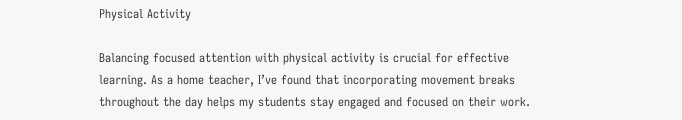Physical Activity

Balancing focused attention with physical activity is crucial for effective learning. As a home teacher, I’ve found that incorporating movement breaks throughout the day helps my students stay engaged and focused on their work.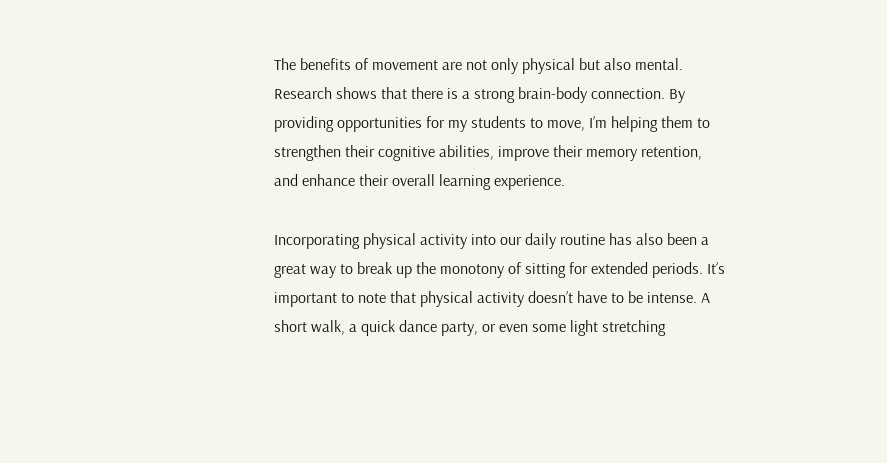The benefits of movement are not only physical but also mental. Research shows that there is a strong brain-body connection. By providing opportunities for my students to move, I’m helping them to strengthen their cognitive abilities, improve their memory retention, and enhance their overall learning experience.

Incorporating physical activity into our daily routine has also been a great way to break up the monotony of sitting for extended periods. It’s important to note that physical activity doesn’t have to be intense. A short walk, a quick dance party, or even some light stretching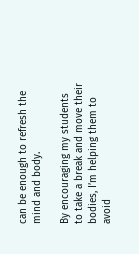can be enough to refresh the mind and body.

By encouraging my students to take a break and move their bodies, I’m helping them to avoid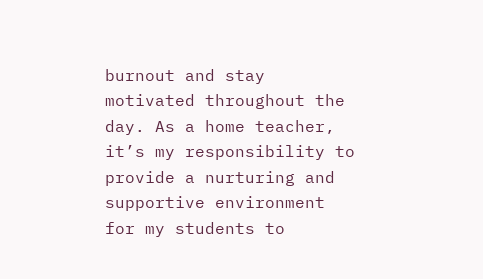burnout and stay motivated throughout the day. As a home teacher, it’s my responsibility to provide a nurturing and supportive environment for my students to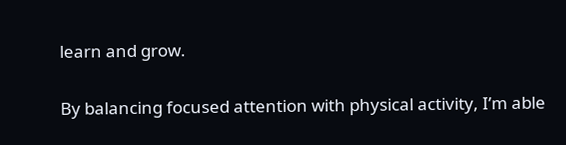learn and grow.

By balancing focused attention with physical activity, I’m able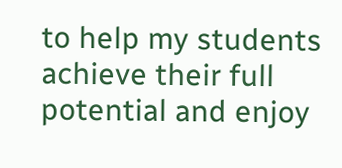to help my students achieve their full potential and enjoy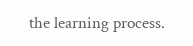the learning process.